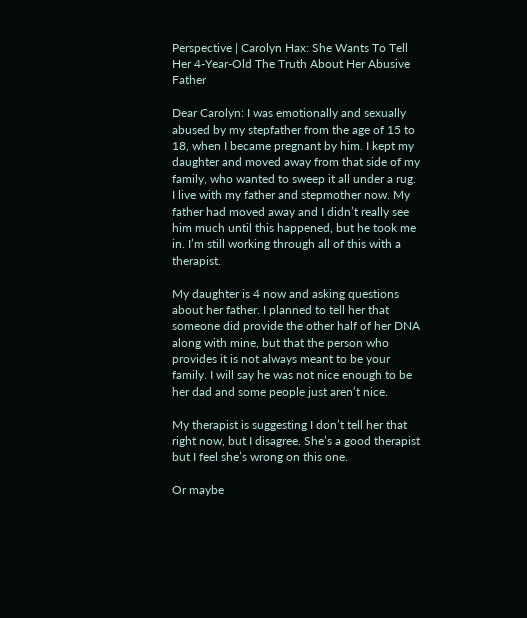Perspective | Carolyn Hax: She Wants To Tell Her 4-Year-Old The Truth About Her Abusive Father

Dear Carolyn: I was emotionally and sexually abused by my stepfather from the age of 15 to 18, when I became pregnant by him. I kept my daughter and moved away from that side of my family, who wanted to sweep it all under a rug. I live with my father and stepmother now. My father had moved away and I didn’t really see him much until this happened, but he took me in. I’m still working through all of this with a therapist.

My daughter is 4 now and asking questions about her father. I planned to tell her that someone did provide the other half of her DNA along with mine, but that the person who provides it is not always meant to be your family. I will say he was not nice enough to be her dad and some people just aren’t nice.

My therapist is suggesting I don’t tell her that right now, but I disagree. She’s a good therapist but I feel she’s wrong on this one.

Or maybe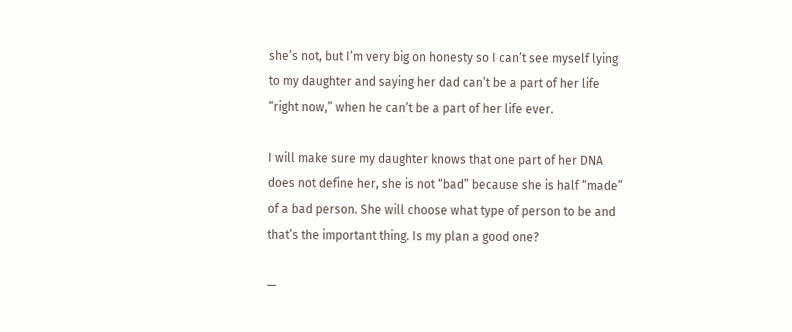she’s not, but I’m very big on honesty so I can’t see myself lying to my daughter and saying her dad can’t be a part of her life “right now,” when he can’t be a part of her life ever.

I will make sure my daughter knows that one part of her DNA does not define her, she is not “bad” because she is half “made” of a bad person. She will choose what type of person to be and that’s the important thing. Is my plan a good one?

—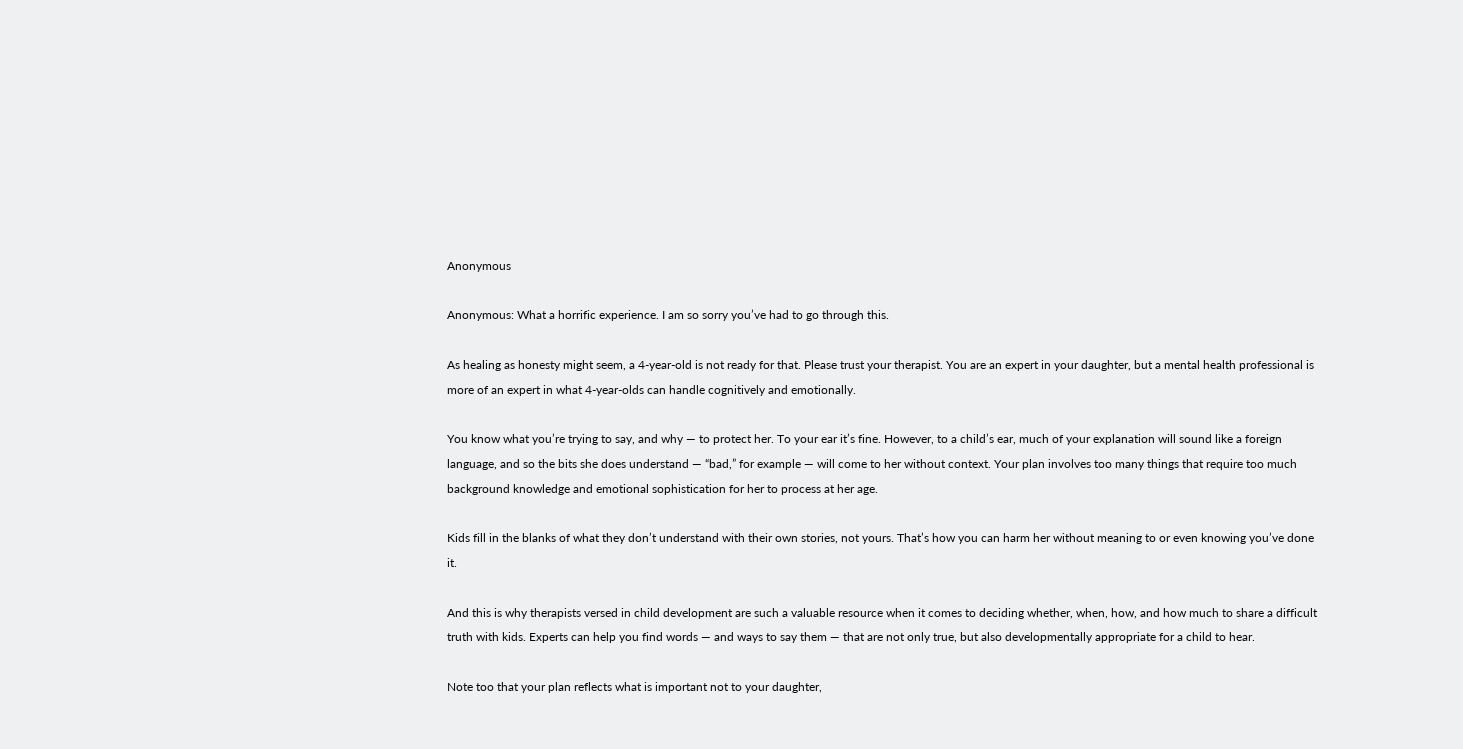Anonymous

Anonymous: What a horrific experience. I am so sorry you’ve had to go through this.

As healing as honesty might seem, a 4-year-old is not ready for that. Please trust your therapist. You are an expert in your daughter, but a mental health professional is more of an expert in what 4-year-olds can handle cognitively and emotionally.

You know what you’re trying to say, and why — to protect her. To your ear it’s fine. However, to a child’s ear, much of your explanation will sound like a foreign language, and so the bits she does understand — “bad,” for example — will come to her without context. Your plan involves too many things that require too much background knowledge and emotional sophistication for her to process at her age.

Kids fill in the blanks of what they don’t understand with their own stories, not yours. That’s how you can harm her without meaning to or even knowing you’ve done it.

And this is why therapists versed in child development are such a valuable resource when it comes to deciding whether, when, how, and how much to share a difficult truth with kids. Experts can help you find words — and ways to say them — that are not only true, but also developmentally appropriate for a child to hear.

Note too that your plan reflects what is important not to your daughter,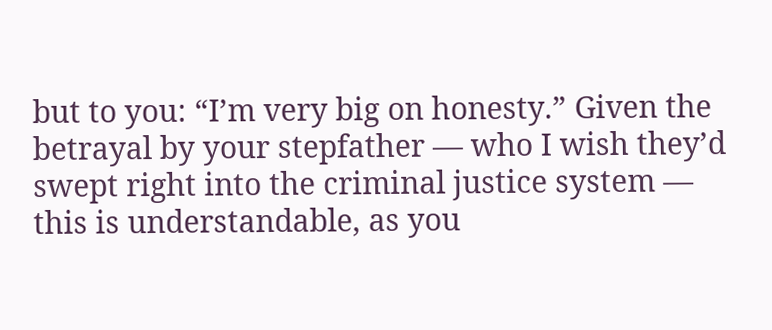but to you: “I’m very big on honesty.” Given the betrayal by your stepfather — who I wish they’d swept right into the criminal justice system — this is understandable, as you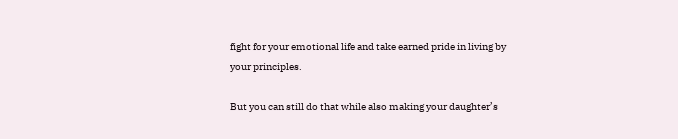fight for your emotional life and take earned pride in living by your principles.

But you can still do that while also making your daughter’s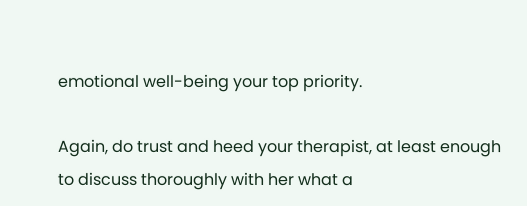emotional well-being your top priority.

Again, do trust and heed your therapist, at least enough to discuss thoroughly with her what a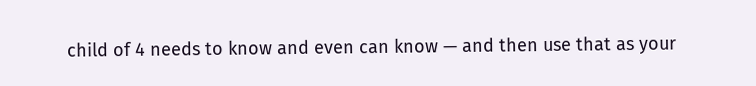child of 4 needs to know and even can know — and then use that as your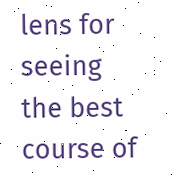lens for seeing the best course of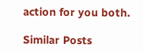action for you both.

Similar Posts